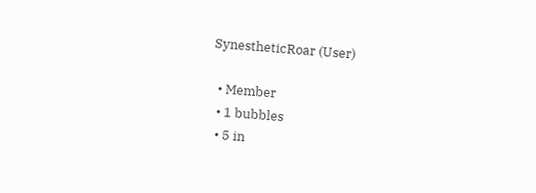SynestheticRoar (User)

  • Member
  • 1 bubbles
  • 5 in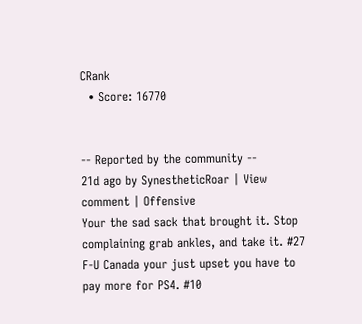CRank
  • Score: 16770


-- Reported by the community --
21d ago by SynestheticRoar | View comment | Offensive
Your the sad sack that brought it. Stop complaining grab ankles, and take it. #27
F-U Canada your just upset you have to pay more for PS4. #10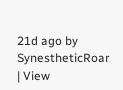21d ago by SynestheticRoar | View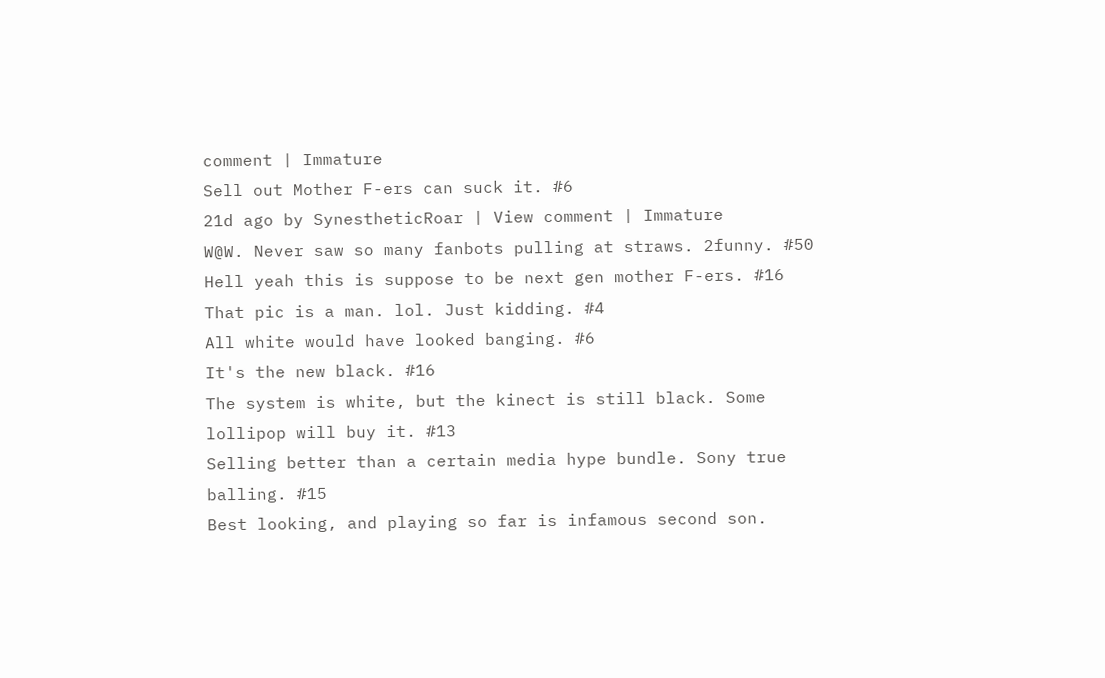comment | Immature
Sell out Mother F-ers can suck it. #6
21d ago by SynestheticRoar | View comment | Immature
W@W. Never saw so many fanbots pulling at straws. 2funny. #50
Hell yeah this is suppose to be next gen mother F-ers. #16
That pic is a man. lol. Just kidding. #4
All white would have looked banging. #6
It's the new black. #16
The system is white, but the kinect is still black. Some lollipop will buy it. #13
Selling better than a certain media hype bundle. Sony true balling. #15
Best looking, and playing so far is infamous second son.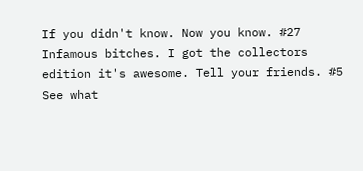If you didn't know. Now you know. #27
Infamous bitches. I got the collectors edition it's awesome. Tell your friends. #5
See what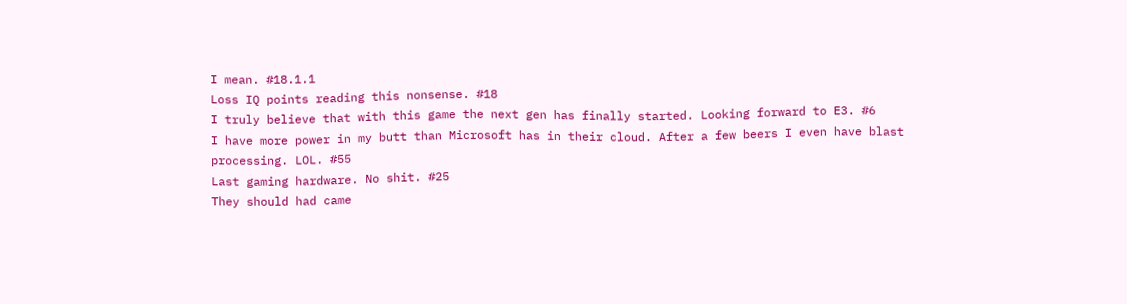I mean. #18.1.1
Loss IQ points reading this nonsense. #18
I truly believe that with this game the next gen has finally started. Looking forward to E3. #6
I have more power in my butt than Microsoft has in their cloud. After a few beers I even have blast processing. LOL. #55
Last gaming hardware. No shit. #25
They should had came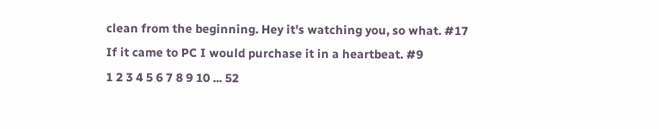clean from the beginning. Hey it's watching you, so what. #17
If it came to PC I would purchase it in a heartbeat. #9
1 2 3 4 5 6 7 8 9 10 ... 52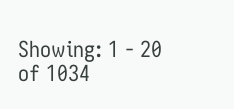Showing: 1 - 20 of 1034